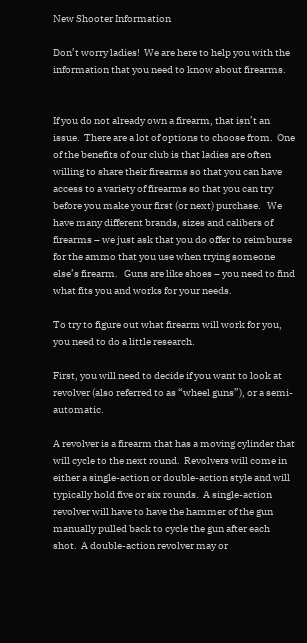New Shooter Information

Don’t worry ladies!  We are here to help you with the information that you need to know about firearms.


If you do not already own a firearm, that isn’t an issue.  There are a lot of options to choose from.  One of the benefits of our club is that ladies are often willing to share their firearms so that you can have access to a variety of firearms so that you can try before you make your first (or next) purchase.   We have many different brands, sizes and calibers of firearms – we just ask that you do offer to reimburse for the ammo that you use when trying someone else’s firearm.   Guns are like shoes – you need to find what fits you and works for your needs.

To try to figure out what firearm will work for you, you need to do a little research.

First, you will need to decide if you want to look at revolver (also referred to as “wheel guns”), or a semi-automatic.

A revolver is a firearm that has a moving cylinder that will cycle to the next round.  Revolvers will come in either a single-action or double-action style and will typically hold five or six rounds.  A single-action revolver will have to have the hammer of the gun manually pulled back to cycle the gun after each shot.  A double-action revolver may or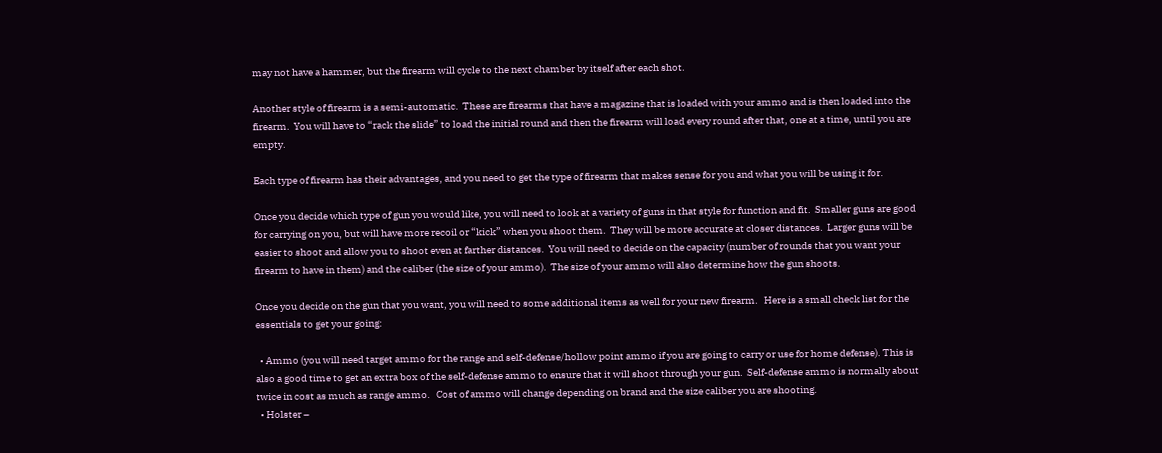may not have a hammer, but the firearm will cycle to the next chamber by itself after each shot.

Another style of firearm is a semi-automatic.  These are firearms that have a magazine that is loaded with your ammo and is then loaded into the firearm.  You will have to “rack the slide” to load the initial round and then the firearm will load every round after that, one at a time, until you are empty.

Each type of firearm has their advantages, and you need to get the type of firearm that makes sense for you and what you will be using it for.

Once you decide which type of gun you would like, you will need to look at a variety of guns in that style for function and fit.  Smaller guns are good for carrying on you, but will have more recoil or “kick” when you shoot them.  They will be more accurate at closer distances.  Larger guns will be easier to shoot and allow you to shoot even at farther distances.  You will need to decide on the capacity (number of rounds that you want your firearm to have in them) and the caliber (the size of your ammo).  The size of your ammo will also determine how the gun shoots.

Once you decide on the gun that you want, you will need to some additional items as well for your new firearm.   Here is a small check list for the essentials to get your going:

  • Ammo (you will need target ammo for the range and self-defense/hollow point ammo if you are going to carry or use for home defense). This is also a good time to get an extra box of the self-defense ammo to ensure that it will shoot through your gun.  Self-defense ammo is normally about twice in cost as much as range ammo.   Cost of ammo will change depending on brand and the size caliber you are shooting.
  • Holster –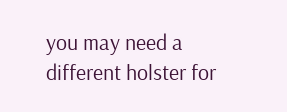you may need a different holster for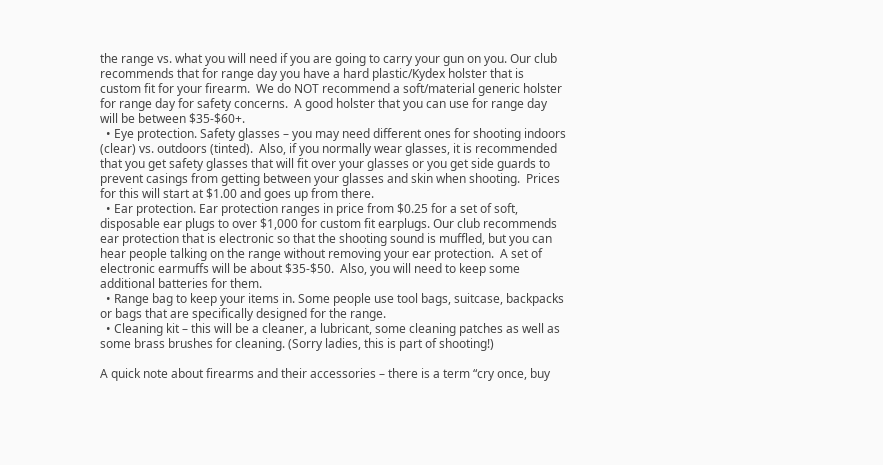the range vs. what you will need if you are going to carry your gun on you. Our club recommends that for range day you have a hard plastic/Kydex holster that is custom fit for your firearm.  We do NOT recommend a soft/material generic holster for range day for safety concerns.  A good holster that you can use for range day will be between $35-$60+.
  • Eye protection. Safety glasses – you may need different ones for shooting indoors (clear) vs. outdoors (tinted).  Also, if you normally wear glasses, it is recommended that you get safety glasses that will fit over your glasses or you get side guards to prevent casings from getting between your glasses and skin when shooting.  Prices for this will start at $1.00 and goes up from there.
  • Ear protection. Ear protection ranges in price from $0.25 for a set of soft, disposable ear plugs to over $1,000 for custom fit earplugs. Our club recommends ear protection that is electronic so that the shooting sound is muffled, but you can hear people talking on the range without removing your ear protection.  A set of electronic earmuffs will be about $35-$50.  Also, you will need to keep some additional batteries for them.
  • Range bag to keep your items in. Some people use tool bags, suitcase, backpacks or bags that are specifically designed for the range.
  • Cleaning kit – this will be a cleaner, a lubricant, some cleaning patches as well as some brass brushes for cleaning. (Sorry ladies, this is part of shooting!)

A quick note about firearms and their accessories – there is a term “cry once, buy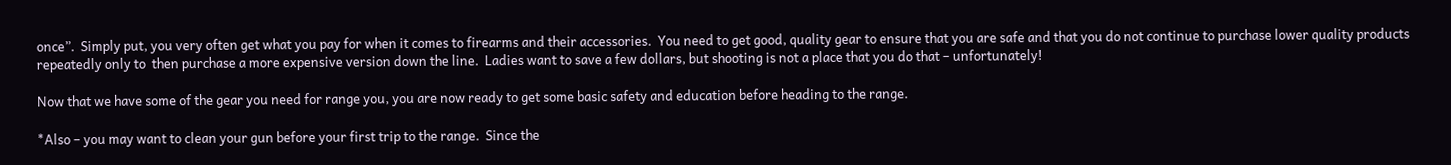once”.  Simply put, you very often get what you pay for when it comes to firearms and their accessories.  You need to get good, quality gear to ensure that you are safe and that you do not continue to purchase lower quality products repeatedly only to  then purchase a more expensive version down the line.  Ladies want to save a few dollars, but shooting is not a place that you do that – unfortunately!

Now that we have some of the gear you need for range you, you are now ready to get some basic safety and education before heading to the range.

*Also – you may want to clean your gun before your first trip to the range.  Since the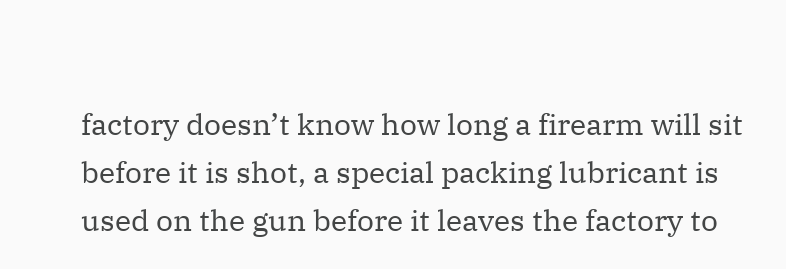factory doesn’t know how long a firearm will sit before it is shot, a special packing lubricant is used on the gun before it leaves the factory to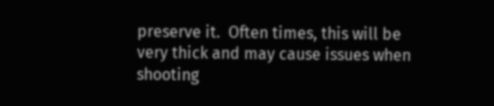preserve it.  Often times, this will be very thick and may cause issues when shooting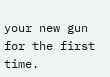your new gun for the first time.